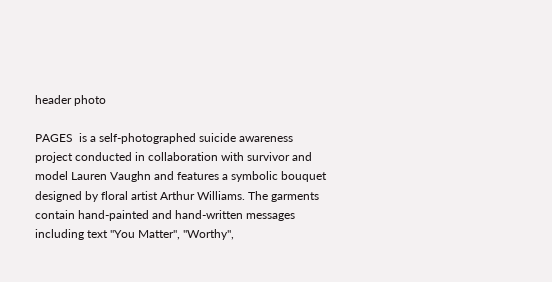header photo

PAGES  is a self-photographed suicide awareness project conducted in collaboration with survivor and model Lauren Vaughn and features a symbolic bouquet designed by floral artist Arthur Williams. The garments contain hand-painted and hand-written messages including text "You Matter", "Worthy",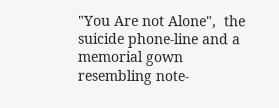"You Are not Alone",  the suicide phone-line and a memorial gown resembling note-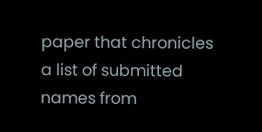paper that chronicles a list of submitted names from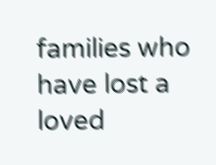families who have lost a loved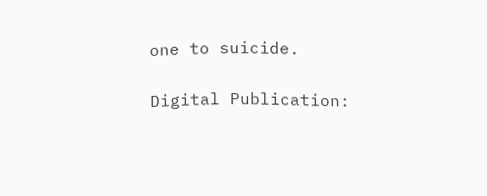one to suicide.

Digital Publication: